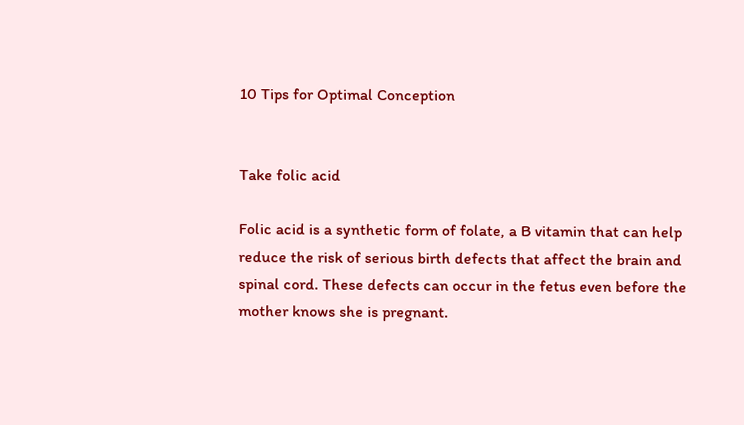10 Tips for Optimal Conception


Take folic acid

Folic acid is a synthetic form of folate, a B vitamin that can help reduce the risk of serious birth defects that affect the brain and spinal cord. These defects can occur in the fetus even before the mother knows she is pregnant.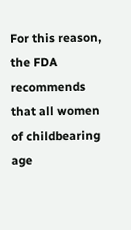For this reason, the FDA recommends that all women of childbearing age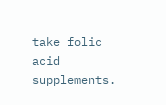take folic acid supplements.